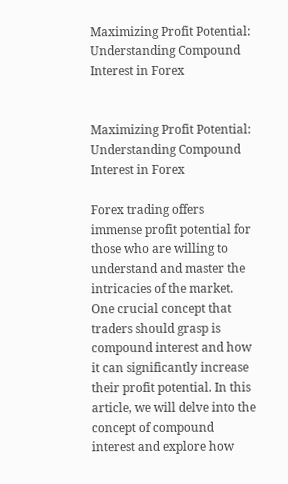Maximizing Profit Potential: Understanding Compound Interest in Forex


Maximizing Profit Potential: Understanding Compound Interest in Forex

Forex trading offers immense profit potential for those who are willing to understand and master the intricacies of the market. One crucial concept that traders should grasp is compound interest and how it can significantly increase their profit potential. In this article, we will delve into the concept of compound interest and explore how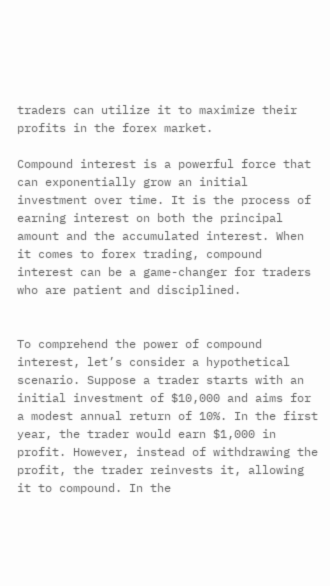traders can utilize it to maximize their profits in the forex market.

Compound interest is a powerful force that can exponentially grow an initial investment over time. It is the process of earning interest on both the principal amount and the accumulated interest. When it comes to forex trading, compound interest can be a game-changer for traders who are patient and disciplined.


To comprehend the power of compound interest, let’s consider a hypothetical scenario. Suppose a trader starts with an initial investment of $10,000 and aims for a modest annual return of 10%. In the first year, the trader would earn $1,000 in profit. However, instead of withdrawing the profit, the trader reinvests it, allowing it to compound. In the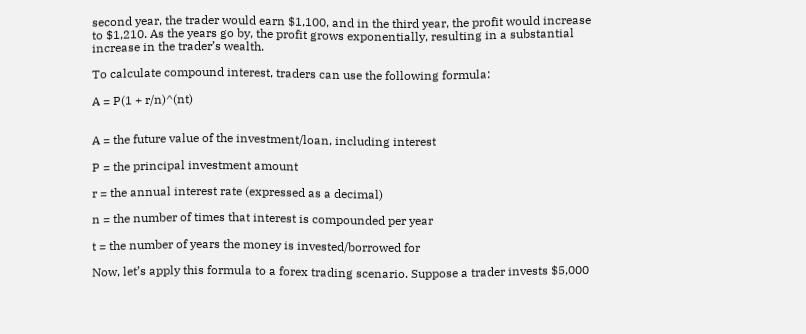second year, the trader would earn $1,100, and in the third year, the profit would increase to $1,210. As the years go by, the profit grows exponentially, resulting in a substantial increase in the trader’s wealth.

To calculate compound interest, traders can use the following formula:

A = P(1 + r/n)^(nt)


A = the future value of the investment/loan, including interest

P = the principal investment amount

r = the annual interest rate (expressed as a decimal)

n = the number of times that interest is compounded per year

t = the number of years the money is invested/borrowed for

Now, let’s apply this formula to a forex trading scenario. Suppose a trader invests $5,000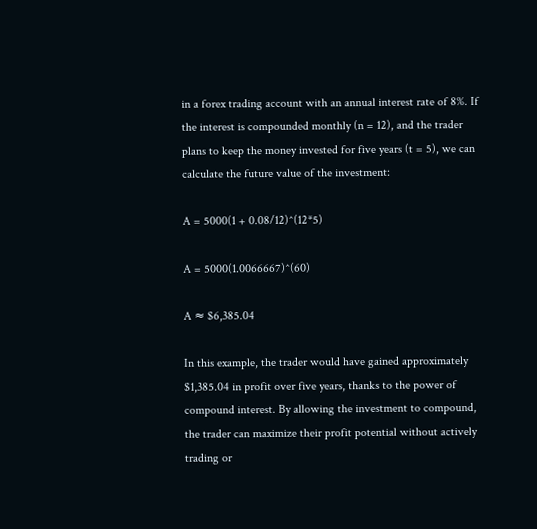in a forex trading account with an annual interest rate of 8%. If the interest is compounded monthly (n = 12), and the trader plans to keep the money invested for five years (t = 5), we can calculate the future value of the investment:

A = 5000(1 + 0.08/12)^(12*5)

A = 5000(1.0066667)^(60)

A ≈ $6,385.04

In this example, the trader would have gained approximately $1,385.04 in profit over five years, thanks to the power of compound interest. By allowing the investment to compound, the trader can maximize their profit potential without actively trading or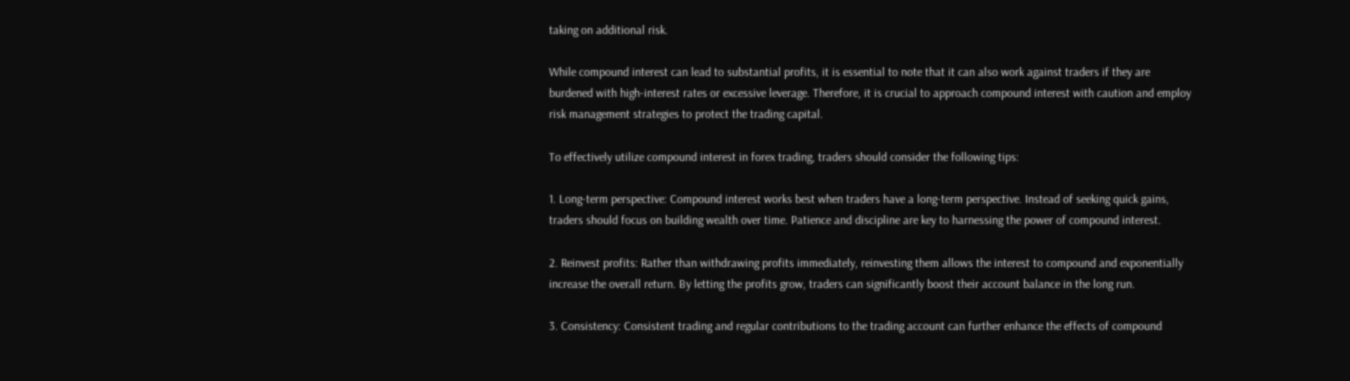taking on additional risk.

While compound interest can lead to substantial profits, it is essential to note that it can also work against traders if they are burdened with high-interest rates or excessive leverage. Therefore, it is crucial to approach compound interest with caution and employ risk management strategies to protect the trading capital.

To effectively utilize compound interest in forex trading, traders should consider the following tips:

1. Long-term perspective: Compound interest works best when traders have a long-term perspective. Instead of seeking quick gains, traders should focus on building wealth over time. Patience and discipline are key to harnessing the power of compound interest.

2. Reinvest profits: Rather than withdrawing profits immediately, reinvesting them allows the interest to compound and exponentially increase the overall return. By letting the profits grow, traders can significantly boost their account balance in the long run.

3. Consistency: Consistent trading and regular contributions to the trading account can further enhance the effects of compound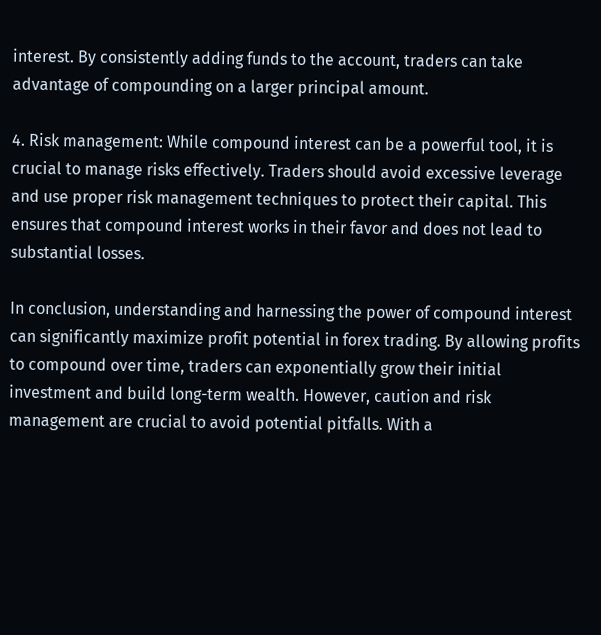interest. By consistently adding funds to the account, traders can take advantage of compounding on a larger principal amount.

4. Risk management: While compound interest can be a powerful tool, it is crucial to manage risks effectively. Traders should avoid excessive leverage and use proper risk management techniques to protect their capital. This ensures that compound interest works in their favor and does not lead to substantial losses.

In conclusion, understanding and harnessing the power of compound interest can significantly maximize profit potential in forex trading. By allowing profits to compound over time, traders can exponentially grow their initial investment and build long-term wealth. However, caution and risk management are crucial to avoid potential pitfalls. With a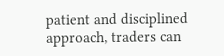patient and disciplined approach, traders can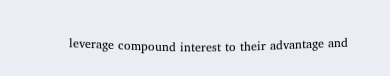leverage compound interest to their advantage and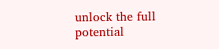unlock the full potential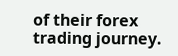of their forex trading journey.